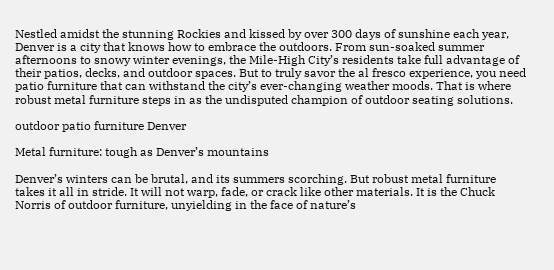Nestled amidst the stunning Rockies and kissed by over 300 days of sunshine each year, Denver is a city that knows how to embrace the outdoors. From sun-soaked summer afternoons to snowy winter evenings, the Mile-High City’s residents take full advantage of their patios, decks, and outdoor spaces. But to truly savor the al fresco experience, you need patio furniture that can withstand the city’s ever-changing weather moods. That is where robust metal furniture steps in as the undisputed champion of outdoor seating solutions.

outdoor patio furniture Denver

Metal furniture: tough as Denver’s mountains

Denver’s winters can be brutal, and its summers scorching. But robust metal furniture takes it all in stride. It will not warp, fade, or crack like other materials. It is the Chuck Norris of outdoor furniture, unyielding in the face of nature’s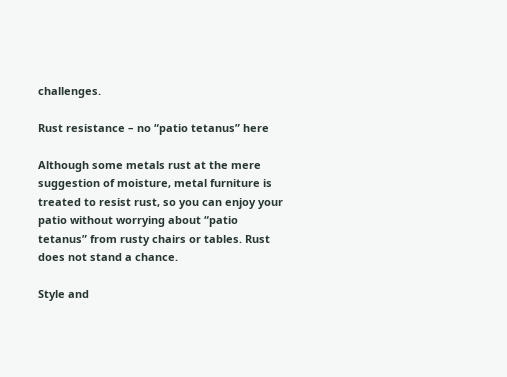challenges.

Rust resistance – no “patio tetanus” here

Although some metals rust at the mere suggestion of moisture, metal furniture is treated to resist rust, so you can enjoy your patio without worrying about “patio tetanus” from rusty chairs or tables. Rust does not stand a chance.

Style and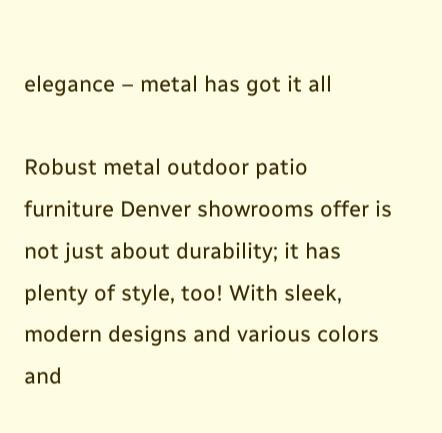elegance – metal has got it all

Robust metal outdoor patio furniture Denver showrooms offer is not just about durability; it has plenty of style, too! With sleek, modern designs and various colors and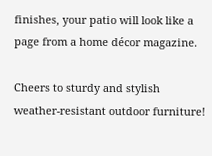finishes, your patio will look like a page from a home décor magazine.

Cheers to sturdy and stylish weather-resistant outdoor furniture!